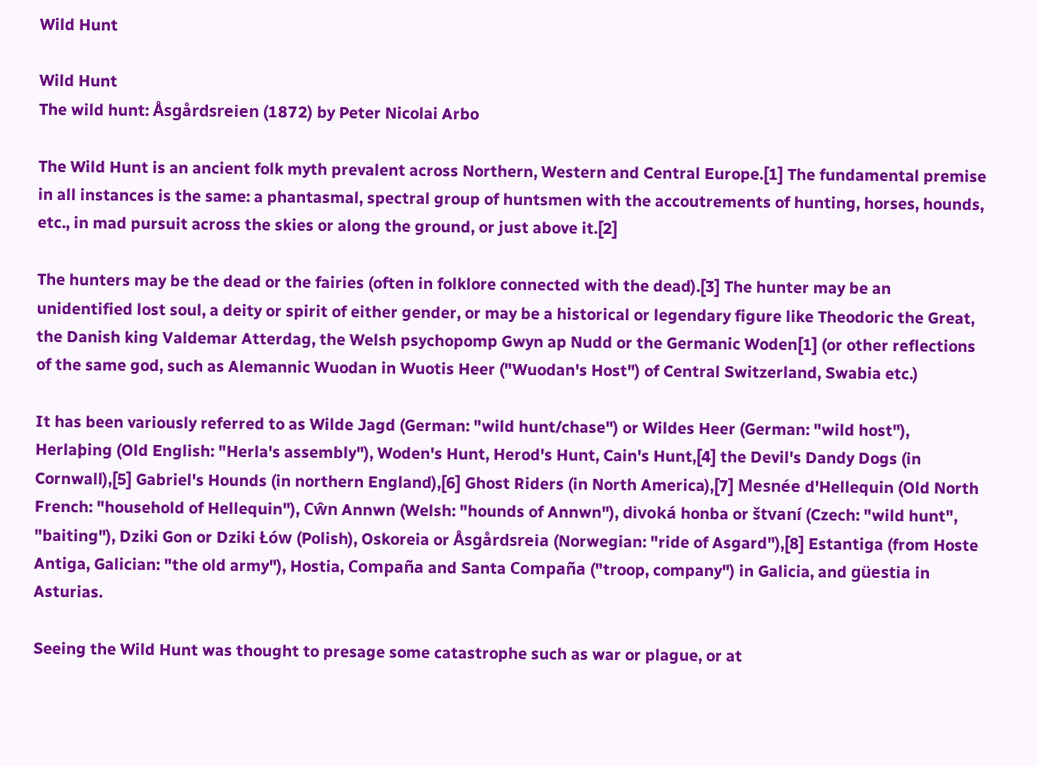Wild Hunt

Wild Hunt
The wild hunt: Åsgårdsreien (1872) by Peter Nicolai Arbo

The Wild Hunt is an ancient folk myth prevalent across Northern, Western and Central Europe.[1] The fundamental premise in all instances is the same: a phantasmal, spectral group of huntsmen with the accoutrements of hunting, horses, hounds, etc., in mad pursuit across the skies or along the ground, or just above it.[2]

The hunters may be the dead or the fairies (often in folklore connected with the dead).[3] The hunter may be an unidentified lost soul, a deity or spirit of either gender, or may be a historical or legendary figure like Theodoric the Great, the Danish king Valdemar Atterdag, the Welsh psychopomp Gwyn ap Nudd or the Germanic Woden[1] (or other reflections of the same god, such as Alemannic Wuodan in Wuotis Heer ("Wuodan's Host") of Central Switzerland, Swabia etc.)

It has been variously referred to as Wilde Jagd (German: "wild hunt/chase") or Wildes Heer (German: "wild host"), Herlaþing (Old English: "Herla's assembly"), Woden's Hunt, Herod's Hunt, Cain's Hunt,[4] the Devil's Dandy Dogs (in Cornwall),[5] Gabriel's Hounds (in northern England),[6] Ghost Riders (in North America),[7] Mesnée d'Hellequin (Old North French: "household of Hellequin"), Cŵn Annwn (Welsh: "hounds of Annwn"), divoká honba or štvaní (Czech: "wild hunt", "baiting"), Dziki Gon or Dziki Łów (Polish), Oskoreia or Åsgårdsreia (Norwegian: "ride of Asgard"),[8] Estantiga (from Hoste Antiga, Galician: "the old army"), Hostia, Compaña and Santa Compaña ("troop, company") in Galicia, and güestia in Asturias.

Seeing the Wild Hunt was thought to presage some catastrophe such as war or plague, or at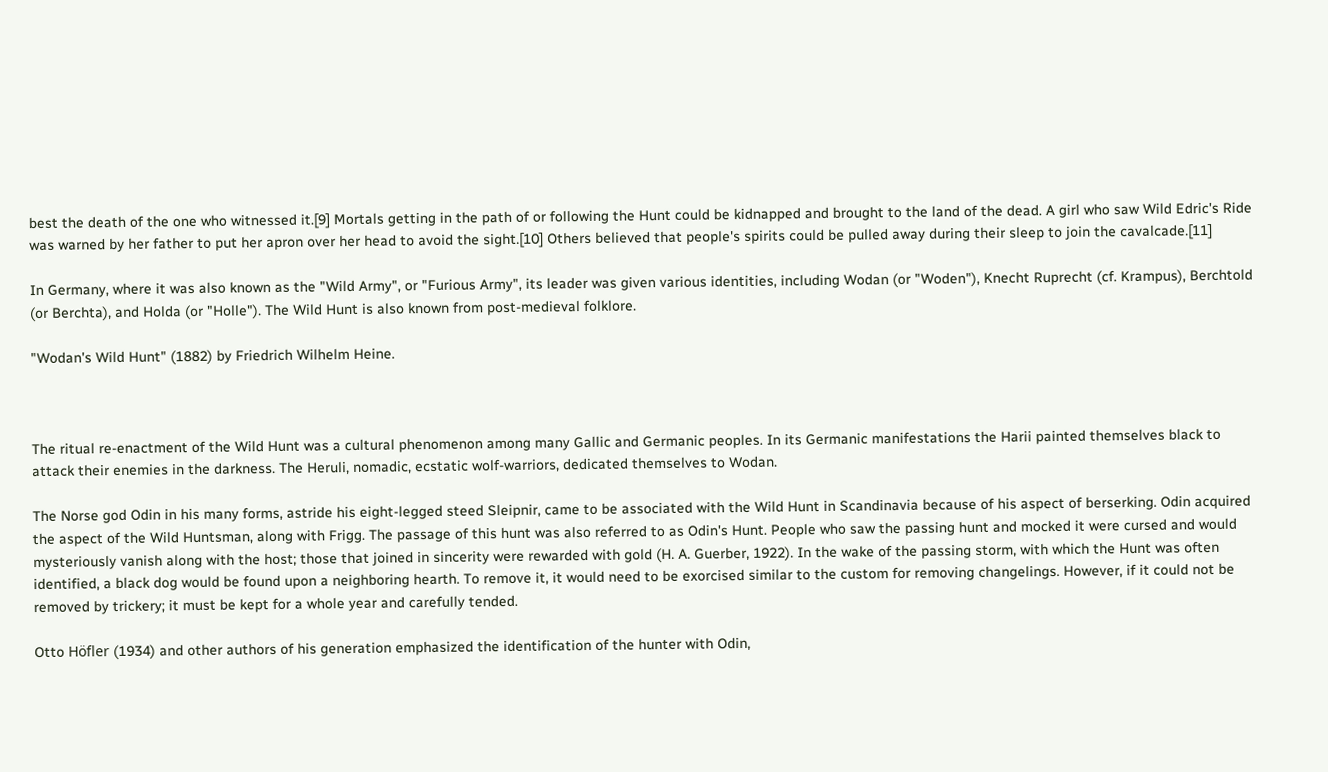best the death of the one who witnessed it.[9] Mortals getting in the path of or following the Hunt could be kidnapped and brought to the land of the dead. A girl who saw Wild Edric's Ride was warned by her father to put her apron over her head to avoid the sight.[10] Others believed that people's spirits could be pulled away during their sleep to join the cavalcade.[11]

In Germany, where it was also known as the "Wild Army", or "Furious Army", its leader was given various identities, including Wodan (or "Woden"), Knecht Ruprecht (cf. Krampus), Berchtold (or Berchta), and Holda (or "Holle"). The Wild Hunt is also known from post-medieval folklore.

"Wodan's Wild Hunt" (1882) by Friedrich Wilhelm Heine.



The ritual re-enactment of the Wild Hunt was a cultural phenomenon among many Gallic and Germanic peoples. In its Germanic manifestations the Harii painted themselves black to attack their enemies in the darkness. The Heruli, nomadic, ecstatic wolf-warriors, dedicated themselves to Wodan.

The Norse god Odin in his many forms, astride his eight-legged steed Sleipnir, came to be associated with the Wild Hunt in Scandinavia because of his aspect of berserking. Odin acquired the aspect of the Wild Huntsman, along with Frigg. The passage of this hunt was also referred to as Odin's Hunt. People who saw the passing hunt and mocked it were cursed and would mysteriously vanish along with the host; those that joined in sincerity were rewarded with gold (H. A. Guerber, 1922). In the wake of the passing storm, with which the Hunt was often identified, a black dog would be found upon a neighboring hearth. To remove it, it would need to be exorcised similar to the custom for removing changelings. However, if it could not be removed by trickery; it must be kept for a whole year and carefully tended.

Otto Höfler (1934) and other authors of his generation emphasized the identification of the hunter with Odin,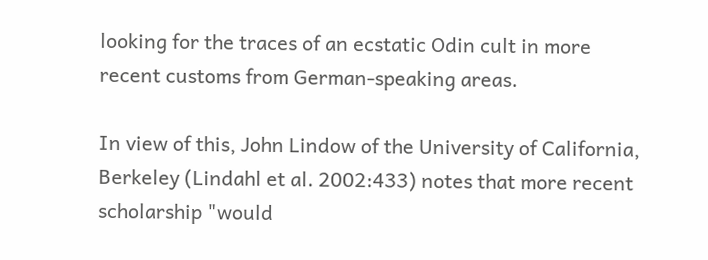looking for the traces of an ecstatic Odin cult in more recent customs from German-speaking areas.

In view of this, John Lindow of the University of California, Berkeley (Lindahl et al. 2002:433) notes that more recent scholarship "would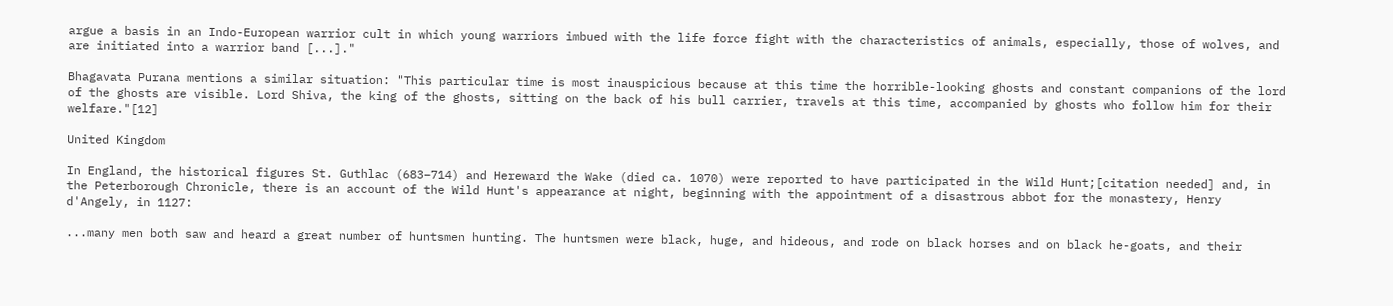argue a basis in an Indo-European warrior cult in which young warriors imbued with the life force fight with the characteristics of animals, especially, those of wolves, and are initiated into a warrior band [...]."

Bhagavata Purana mentions a similar situation: "This particular time is most inauspicious because at this time the horrible-looking ghosts and constant companions of the lord of the ghosts are visible. Lord Shiva, the king of the ghosts, sitting on the back of his bull carrier, travels at this time, accompanied by ghosts who follow him for their welfare."[12]

United Kingdom

In England, the historical figures St. Guthlac (683–714) and Hereward the Wake (died ca. 1070) were reported to have participated in the Wild Hunt;[citation needed] and, in the Peterborough Chronicle, there is an account of the Wild Hunt's appearance at night, beginning with the appointment of a disastrous abbot for the monastery, Henry d'Angely, in 1127:

...many men both saw and heard a great number of huntsmen hunting. The huntsmen were black, huge, and hideous, and rode on black horses and on black he-goats, and their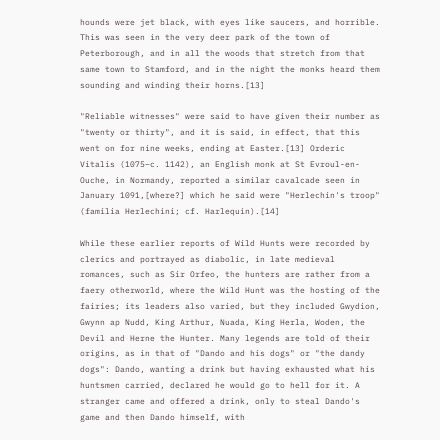hounds were jet black, with eyes like saucers, and horrible. This was seen in the very deer park of the town of Peterborough, and in all the woods that stretch from that same town to Stamford, and in the night the monks heard them sounding and winding their horns.[13]

"Reliable witnesses" were said to have given their number as "twenty or thirty", and it is said, in effect, that this went on for nine weeks, ending at Easter.[13] Orderic Vitalis (1075–c. 1142), an English monk at St Evroul-en-Ouche, in Normandy, reported a similar cavalcade seen in January 1091,[where?] which he said were "Herlechin's troop" (familia Herlechini; cf. Harlequin).[14]

While these earlier reports of Wild Hunts were recorded by clerics and portrayed as diabolic, in late medieval romances, such as Sir Orfeo, the hunters are rather from a faery otherworld, where the Wild Hunt was the hosting of the fairies; its leaders also varied, but they included Gwydion, Gwynn ap Nudd, King Arthur, Nuada, King Herla, Woden, the Devil and Herne the Hunter. Many legends are told of their origins, as in that of "Dando and his dogs" or "the dandy dogs": Dando, wanting a drink but having exhausted what his huntsmen carried, declared he would go to hell for it. A stranger came and offered a drink, only to steal Dando's game and then Dando himself, with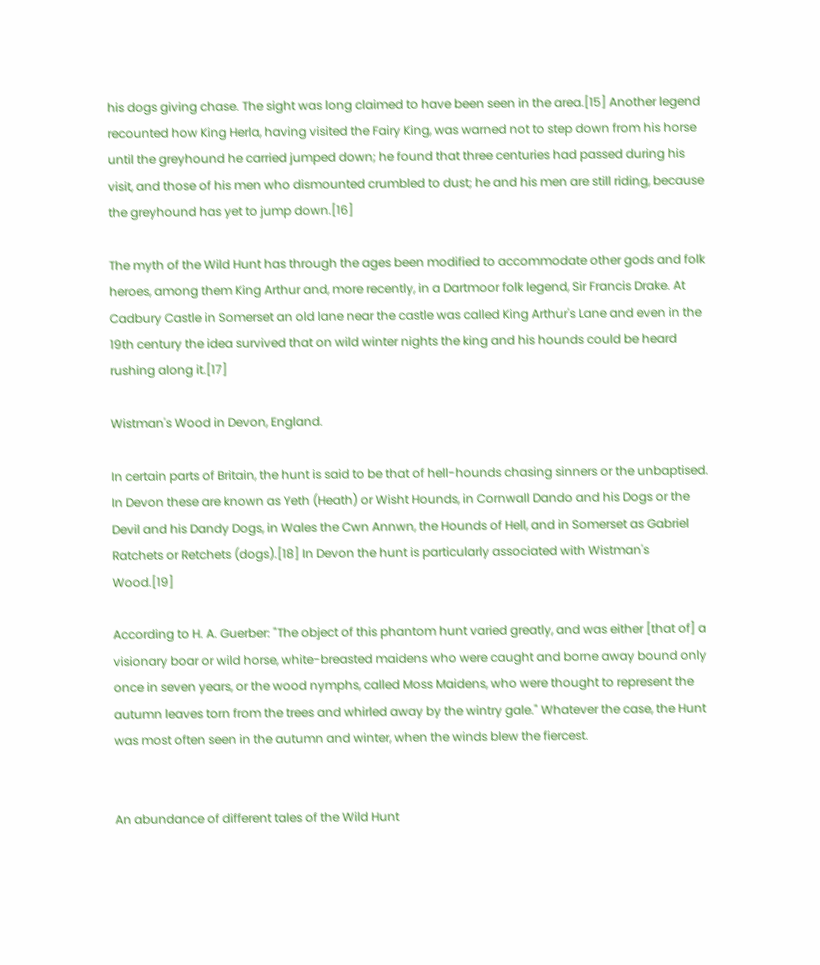his dogs giving chase. The sight was long claimed to have been seen in the area.[15] Another legend recounted how King Herla, having visited the Fairy King, was warned not to step down from his horse until the greyhound he carried jumped down; he found that three centuries had passed during his visit, and those of his men who dismounted crumbled to dust; he and his men are still riding, because the greyhound has yet to jump down.[16]

The myth of the Wild Hunt has through the ages been modified to accommodate other gods and folk heroes, among them King Arthur and, more recently, in a Dartmoor folk legend, Sir Francis Drake. At Cadbury Castle in Somerset an old lane near the castle was called King Arthur's Lane and even in the 19th century the idea survived that on wild winter nights the king and his hounds could be heard rushing along it.[17]

Wistman's Wood in Devon, England.

In certain parts of Britain, the hunt is said to be that of hell-hounds chasing sinners or the unbaptised. In Devon these are known as Yeth (Heath) or Wisht Hounds, in Cornwall Dando and his Dogs or the Devil and his Dandy Dogs, in Wales the Cwn Annwn, the Hounds of Hell, and in Somerset as Gabriel Ratchets or Retchets (dogs).[18] In Devon the hunt is particularly associated with Wistman's Wood.[19]

According to H. A. Guerber: "The object of this phantom hunt varied greatly, and was either [that of] a visionary boar or wild horse, white-breasted maidens who were caught and borne away bound only once in seven years, or the wood nymphs, called Moss Maidens, who were thought to represent the autumn leaves torn from the trees and whirled away by the wintry gale." Whatever the case, the Hunt was most often seen in the autumn and winter, when the winds blew the fiercest.


An abundance of different tales of the Wild Hunt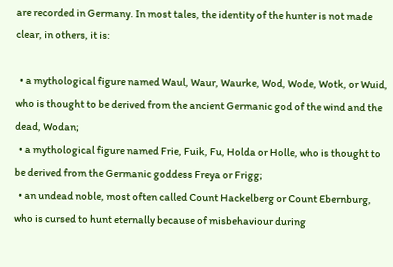are recorded in Germany. In most tales, the identity of the hunter is not made clear, in others, it is:

  • a mythological figure named Waul, Waur, Waurke, Wod, Wode, Wotk, or Wuid, who is thought to be derived from the ancient Germanic god of the wind and the dead, Wodan;
  • a mythological figure named Frie, Fuik, Fu, Holda or Holle, who is thought to be derived from the Germanic goddess Freya or Frigg;
  • an undead noble, most often called Count Hackelberg or Count Ebernburg, who is cursed to hunt eternally because of misbehaviour during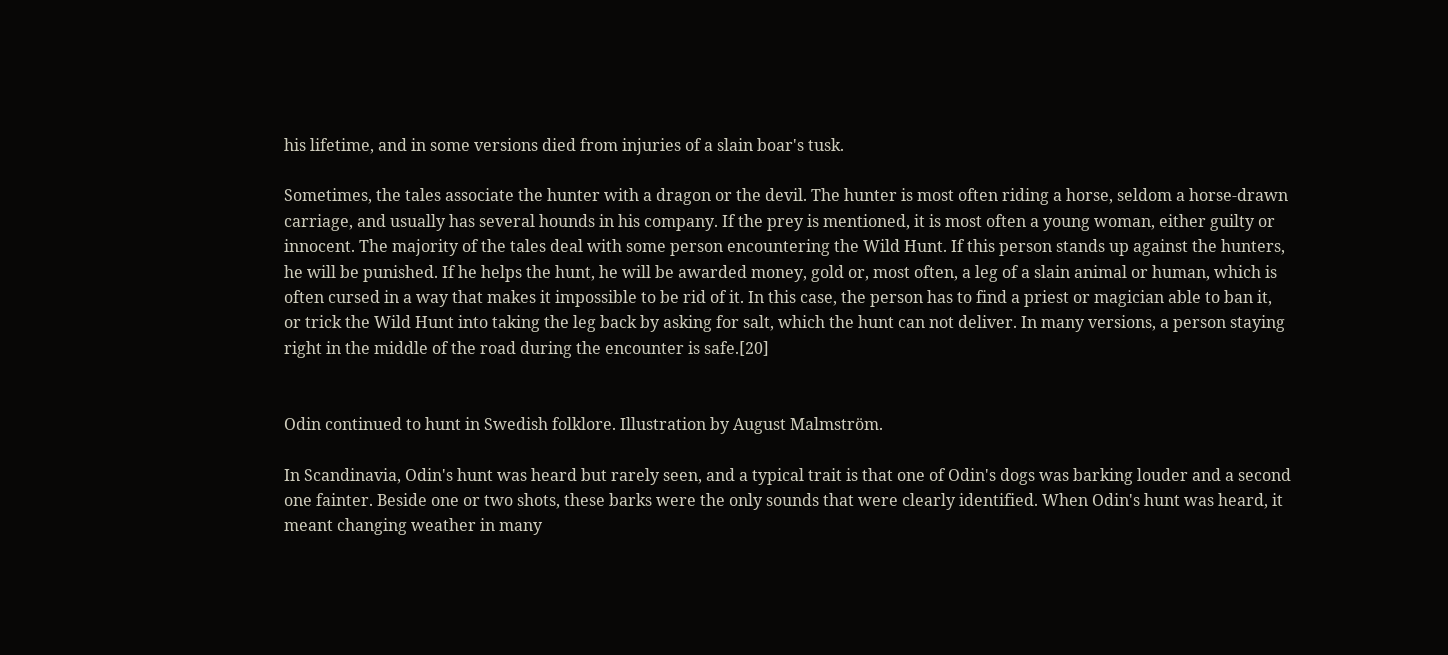his lifetime, and in some versions died from injuries of a slain boar's tusk.

Sometimes, the tales associate the hunter with a dragon or the devil. The hunter is most often riding a horse, seldom a horse-drawn carriage, and usually has several hounds in his company. If the prey is mentioned, it is most often a young woman, either guilty or innocent. The majority of the tales deal with some person encountering the Wild Hunt. If this person stands up against the hunters, he will be punished. If he helps the hunt, he will be awarded money, gold or, most often, a leg of a slain animal or human, which is often cursed in a way that makes it impossible to be rid of it. In this case, the person has to find a priest or magician able to ban it, or trick the Wild Hunt into taking the leg back by asking for salt, which the hunt can not deliver. In many versions, a person staying right in the middle of the road during the encounter is safe.[20]


Odin continued to hunt in Swedish folklore. Illustration by August Malmström.

In Scandinavia, Odin's hunt was heard but rarely seen, and a typical trait is that one of Odin's dogs was barking louder and a second one fainter. Beside one or two shots, these barks were the only sounds that were clearly identified. When Odin's hunt was heard, it meant changing weather in many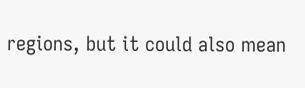regions, but it could also mean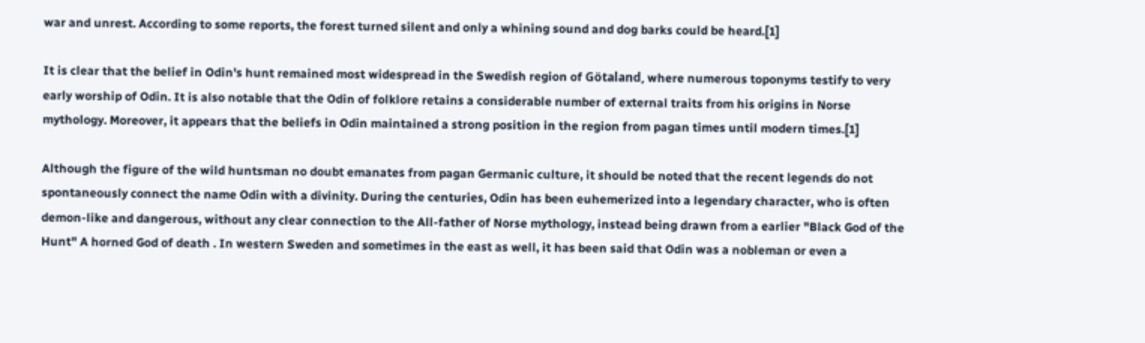war and unrest. According to some reports, the forest turned silent and only a whining sound and dog barks could be heard.[1]

It is clear that the belief in Odin's hunt remained most widespread in the Swedish region of Götaland, where numerous toponyms testify to very early worship of Odin. It is also notable that the Odin of folklore retains a considerable number of external traits from his origins in Norse mythology. Moreover, it appears that the beliefs in Odin maintained a strong position in the region from pagan times until modern times.[1]

Although the figure of the wild huntsman no doubt emanates from pagan Germanic culture, it should be noted that the recent legends do not spontaneously connect the name Odin with a divinity. During the centuries, Odin has been euhemerized into a legendary character, who is often demon-like and dangerous, without any clear connection to the All-father of Norse mythology, instead being drawn from a earlier "Black God of the Hunt" A horned God of death . In western Sweden and sometimes in the east as well, it has been said that Odin was a nobleman or even a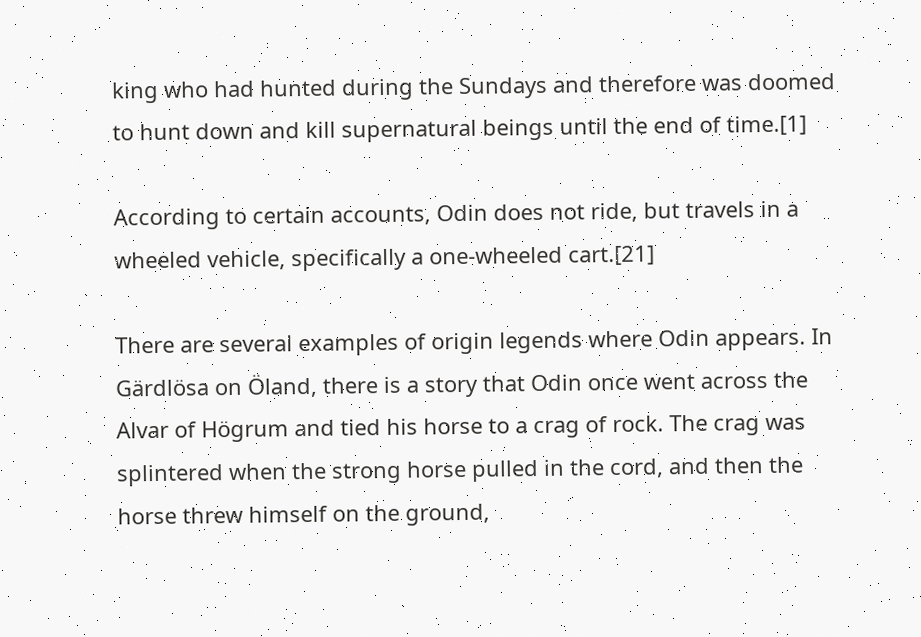king who had hunted during the Sundays and therefore was doomed to hunt down and kill supernatural beings until the end of time.[1]

According to certain accounts, Odin does not ride, but travels in a wheeled vehicle, specifically a one-wheeled cart.[21]

There are several examples of origin legends where Odin appears. In Gärdlösa on Öland, there is a story that Odin once went across the Alvar of Högrum and tied his horse to a crag of rock. The crag was splintered when the strong horse pulled in the cord, and then the horse threw himself on the ground,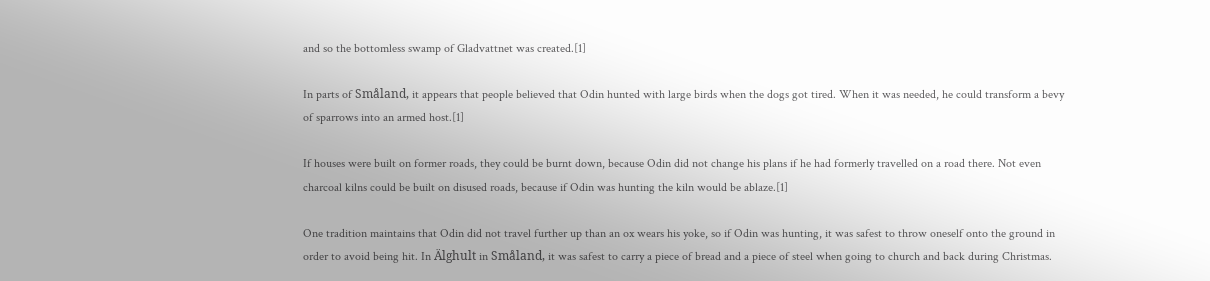and so the bottomless swamp of Gladvattnet was created.[1]

In parts of Småland, it appears that people believed that Odin hunted with large birds when the dogs got tired. When it was needed, he could transform a bevy of sparrows into an armed host.[1]

If houses were built on former roads, they could be burnt down, because Odin did not change his plans if he had formerly travelled on a road there. Not even charcoal kilns could be built on disused roads, because if Odin was hunting the kiln would be ablaze.[1]

One tradition maintains that Odin did not travel further up than an ox wears his yoke, so if Odin was hunting, it was safest to throw oneself onto the ground in order to avoid being hit. In Älghult in Småland, it was safest to carry a piece of bread and a piece of steel when going to church and back during Christmas.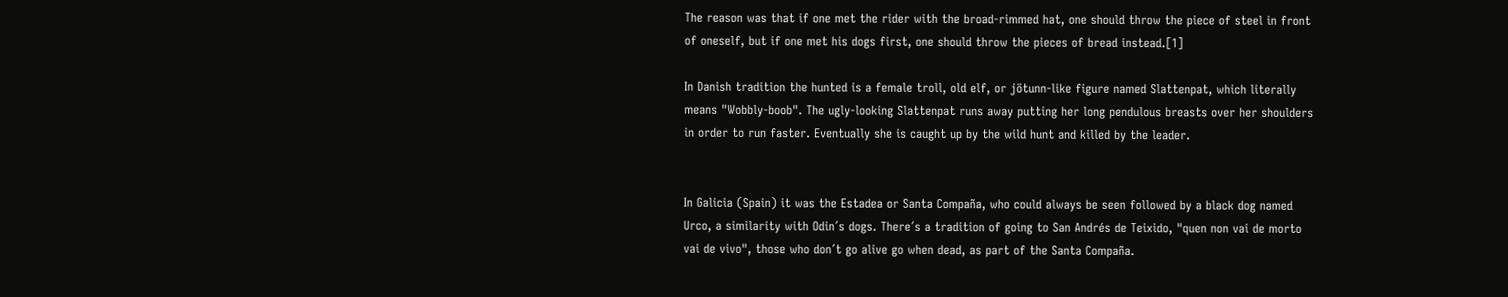The reason was that if one met the rider with the broad-rimmed hat, one should throw the piece of steel in front of oneself, but if one met his dogs first, one should throw the pieces of bread instead.[1]

In Danish tradition the hunted is a female troll, old elf, or jötunn-like figure named Slattenpat, which literally means "Wobbly-boob". The ugly-looking Slattenpat runs away putting her long pendulous breasts over her shoulders in order to run faster. Eventually she is caught up by the wild hunt and killed by the leader.


In Galicia (Spain) it was the Estadea or Santa Compaña, who could always be seen followed by a black dog named Urco, a similarity with Odin´s dogs. There´s a tradition of going to San Andrés de Teixido, "quen non vai de morto vai de vivo", those who don´t go alive go when dead, as part of the Santa Compaña.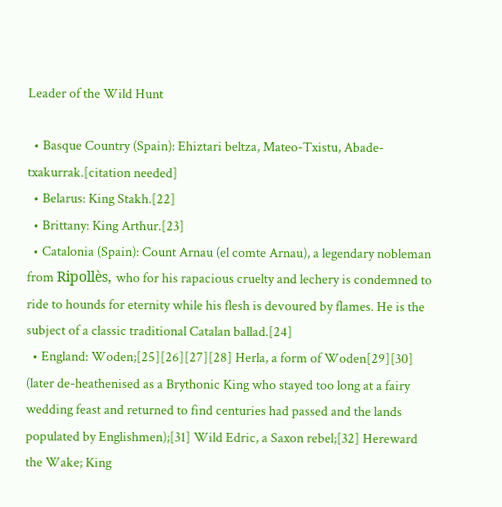Leader of the Wild Hunt

  • Basque Country (Spain): Ehiztari beltza, Mateo-Txistu, Abade-txakurrak.[citation needed]
  • Belarus: King Stakh.[22]
  • Brittany: King Arthur.[23]
  • Catalonia (Spain): Count Arnau (el comte Arnau), a legendary nobleman from Ripollès, who for his rapacious cruelty and lechery is condemned to ride to hounds for eternity while his flesh is devoured by flames. He is the subject of a classic traditional Catalan ballad.[24]
  • England: Woden;[25][26][27][28] Herla, a form of Woden[29][30] (later de-heathenised as a Brythonic King who stayed too long at a fairy wedding feast and returned to find centuries had passed and the lands populated by Englishmen);[31] Wild Edric, a Saxon rebel;[32] Hereward the Wake; King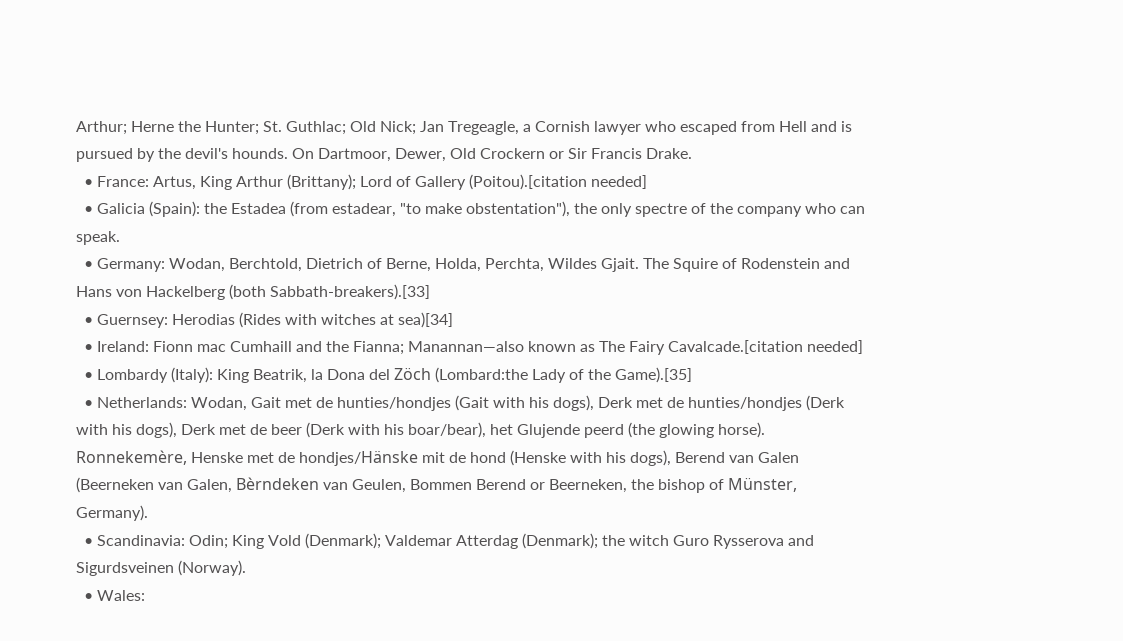Arthur; Herne the Hunter; St. Guthlac; Old Nick; Jan Tregeagle, a Cornish lawyer who escaped from Hell and is pursued by the devil's hounds. On Dartmoor, Dewer, Old Crockern or Sir Francis Drake.
  • France: Artus, King Arthur (Brittany); Lord of Gallery (Poitou).[citation needed]
  • Galicia (Spain): the Estadea (from estadear, "to make obstentation"), the only spectre of the company who can speak.
  • Germany: Wodan, Berchtold, Dietrich of Berne, Holda, Perchta, Wildes Gjait. The Squire of Rodenstein and Hans von Hackelberg (both Sabbath-breakers).[33]
  • Guernsey: Herodias (Rides with witches at sea)[34]
  • Ireland: Fionn mac Cumhaill and the Fianna; Manannan—also known as The Fairy Cavalcade.[citation needed]
  • Lombardy (Italy): King Beatrik, la Dona del Zöch (Lombard:the Lady of the Game).[35]
  • Netherlands: Wodan, Gait met de hunties/hondjes (Gait with his dogs), Derk met de hunties/hondjes (Derk with his dogs), Derk met de beer (Derk with his boar/bear), het Glujende peerd (the glowing horse). Ronnekemère, Henske met de hondjes/Hänske mit de hond (Henske with his dogs), Berend van Galen (Beerneken van Galen, Bèrndeken van Geulen, Bommen Berend or Beerneken, the bishop of Münster, Germany).
  • Scandinavia: Odin; King Vold (Denmark); Valdemar Atterdag (Denmark); the witch Guro Rysserova and Sigurdsveinen (Norway).
  • Wales: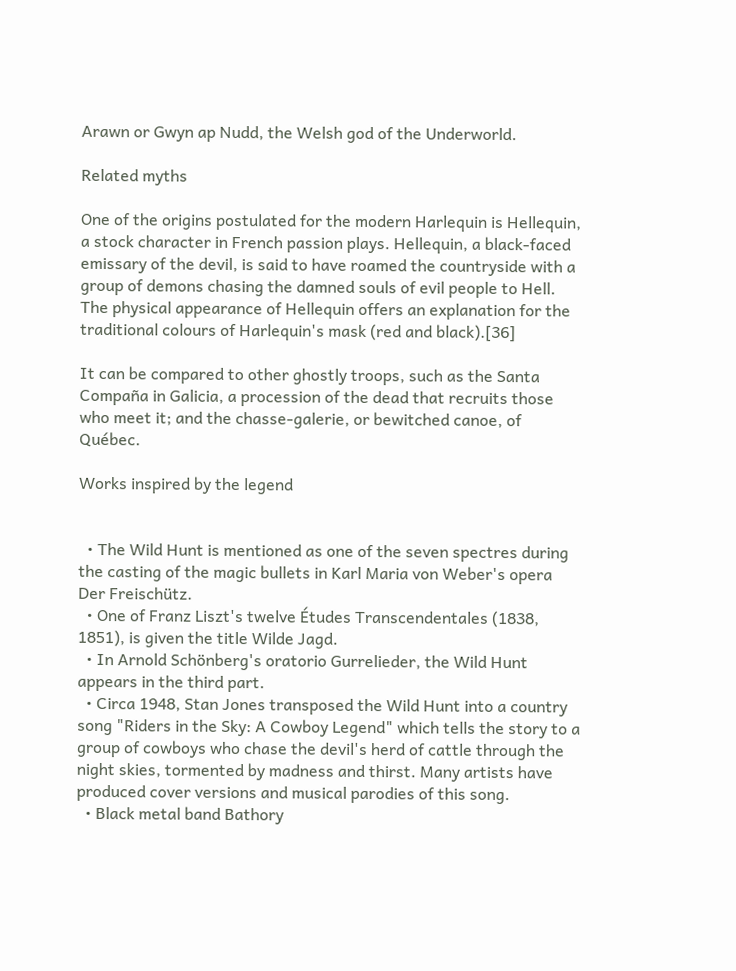Arawn or Gwyn ap Nudd, the Welsh god of the Underworld.

Related myths

One of the origins postulated for the modern Harlequin is Hellequin, a stock character in French passion plays. Hellequin, a black-faced emissary of the devil, is said to have roamed the countryside with a group of demons chasing the damned souls of evil people to Hell. The physical appearance of Hellequin offers an explanation for the traditional colours of Harlequin's mask (red and black).[36]

It can be compared to other ghostly troops, such as the Santa Compaña in Galicia, a procession of the dead that recruits those who meet it; and the chasse-galerie, or bewitched canoe, of Québec.

Works inspired by the legend


  • The Wild Hunt is mentioned as one of the seven spectres during the casting of the magic bullets in Karl Maria von Weber's opera Der Freischütz.
  • One of Franz Liszt's twelve Études Transcendentales (1838, 1851), is given the title Wilde Jagd.
  • In Arnold Schönberg's oratorio Gurrelieder, the Wild Hunt appears in the third part.
  • Circa 1948, Stan Jones transposed the Wild Hunt into a country song "Riders in the Sky: A Cowboy Legend" which tells the story to a group of cowboys who chase the devil's herd of cattle through the night skies, tormented by madness and thirst. Many artists have produced cover versions and musical parodies of this song.
  • Black metal band Bathory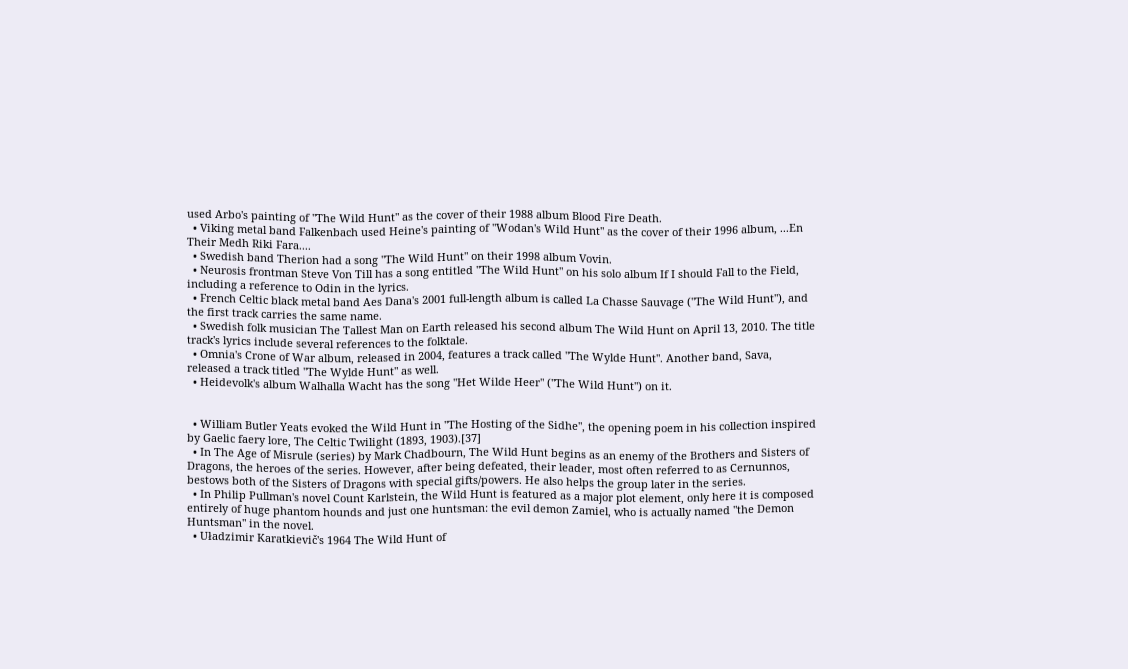used Arbo's painting of "The Wild Hunt" as the cover of their 1988 album Blood Fire Death.
  • Viking metal band Falkenbach used Heine's painting of "Wodan's Wild Hunt" as the cover of their 1996 album, ...En Their Medh Riki Fara....
  • Swedish band Therion had a song "The Wild Hunt" on their 1998 album Vovin.
  • Neurosis frontman Steve Von Till has a song entitled "The Wild Hunt" on his solo album If I should Fall to the Field, including a reference to Odin in the lyrics.
  • French Celtic black metal band Aes Dana's 2001 full-length album is called La Chasse Sauvage ("The Wild Hunt"), and the first track carries the same name.
  • Swedish folk musician The Tallest Man on Earth released his second album The Wild Hunt on April 13, 2010. The title track's lyrics include several references to the folktale.
  • Omnia's Crone of War album, released in 2004, features a track called "The Wylde Hunt". Another band, Sava, released a track titled "The Wylde Hunt" as well.
  • Heidevolk's album Walhalla Wacht has the song "Het Wilde Heer" ("The Wild Hunt") on it.


  • William Butler Yeats evoked the Wild Hunt in "The Hosting of the Sidhe", the opening poem in his collection inspired by Gaelic faery lore, The Celtic Twilight (1893, 1903).[37]
  • In The Age of Misrule (series) by Mark Chadbourn, The Wild Hunt begins as an enemy of the Brothers and Sisters of Dragons, the heroes of the series. However, after being defeated, their leader, most often referred to as Cernunnos, bestows both of the Sisters of Dragons with special gifts/powers. He also helps the group later in the series.
  • In Philip Pullman's novel Count Karlstein, the Wild Hunt is featured as a major plot element, only here it is composed entirely of huge phantom hounds and just one huntsman: the evil demon Zamiel, who is actually named "the Demon Huntsman" in the novel.
  • Uładzimir Karatkievič's 1964 The Wild Hunt of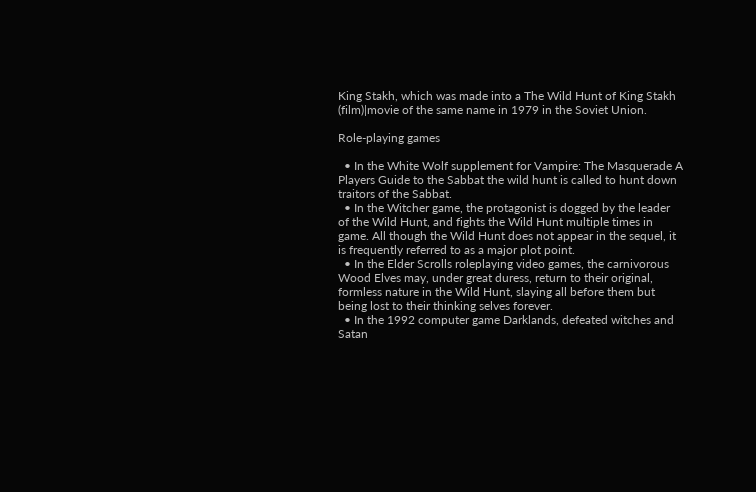King Stakh, which was made into a The Wild Hunt of King Stakh (film)|movie of the same name in 1979 in the Soviet Union.

Role-playing games

  • In the White Wolf supplement for Vampire: The Masquerade A Players Guide to the Sabbat the wild hunt is called to hunt down traitors of the Sabbat.
  • In the Witcher game, the protagonist is dogged by the leader of the Wild Hunt, and fights the Wild Hunt multiple times in game. All though the Wild Hunt does not appear in the sequel, it is frequently referred to as a major plot point.
  • In the Elder Scrolls roleplaying video games, the carnivorous Wood Elves may, under great duress, return to their original, formless nature in the Wild Hunt, slaying all before them but being lost to their thinking selves forever.
  • In the 1992 computer game Darklands, defeated witches and Satan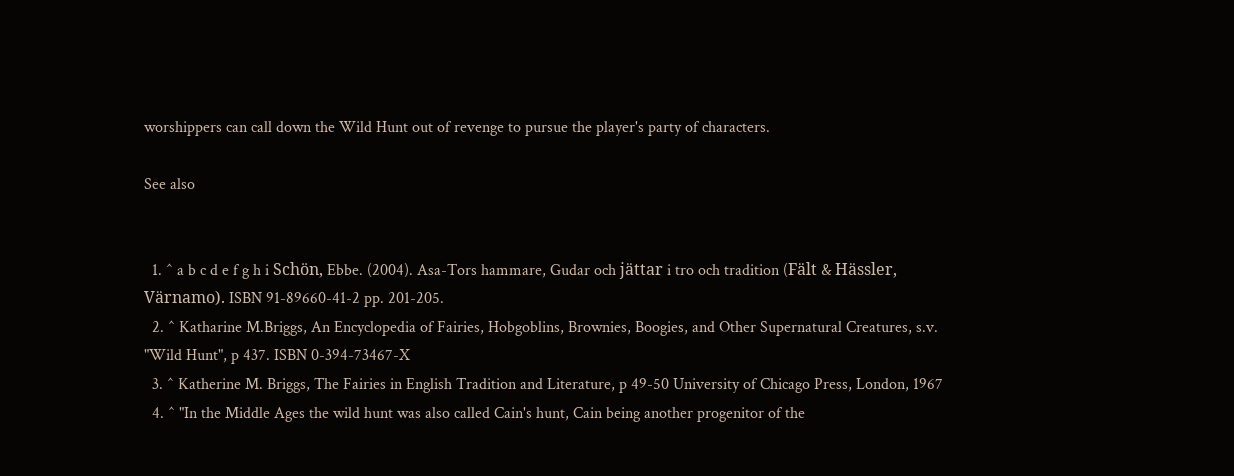worshippers can call down the Wild Hunt out of revenge to pursue the player's party of characters.

See also


  1. ^ a b c d e f g h i Schön, Ebbe. (2004). Asa-Tors hammare, Gudar och jättar i tro och tradition (Fält & Hässler, Värnamo). ISBN 91-89660-41-2 pp. 201-205.
  2. ^ Katharine M.Briggs, An Encyclopedia of Fairies, Hobgoblins, Brownies, Boogies, and Other Supernatural Creatures, s.v. "Wild Hunt", p 437. ISBN 0-394-73467-X
  3. ^ Katherine M. Briggs, The Fairies in English Tradition and Literature, p 49-50 University of Chicago Press, London, 1967
  4. ^ "In the Middle Ages the wild hunt was also called Cain's hunt, Cain being another progenitor of the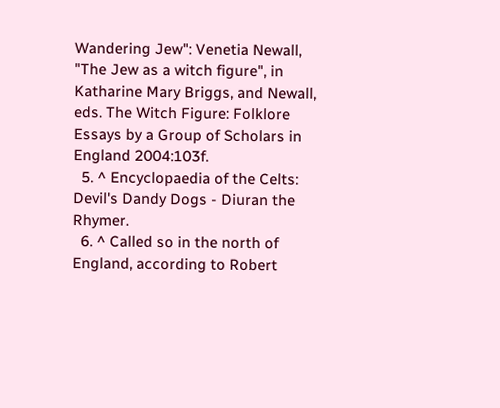Wandering Jew": Venetia Newall, "The Jew as a witch figure", in Katharine Mary Briggs, and Newall, eds. The Witch Figure: Folklore Essays by a Group of Scholars in England 2004:103f.
  5. ^ Encyclopaedia of the Celts: Devil's Dandy Dogs - Diuran the Rhymer.
  6. ^ Called so in the north of England, according to Robert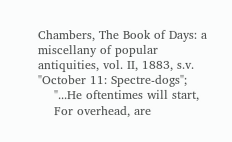Chambers, The Book of Days: a miscellany of popular antiquities, vol. II, 1883, s.v. "October 11: Spectre-dogs";
    "...He oftentimes will start,
    For overhead, are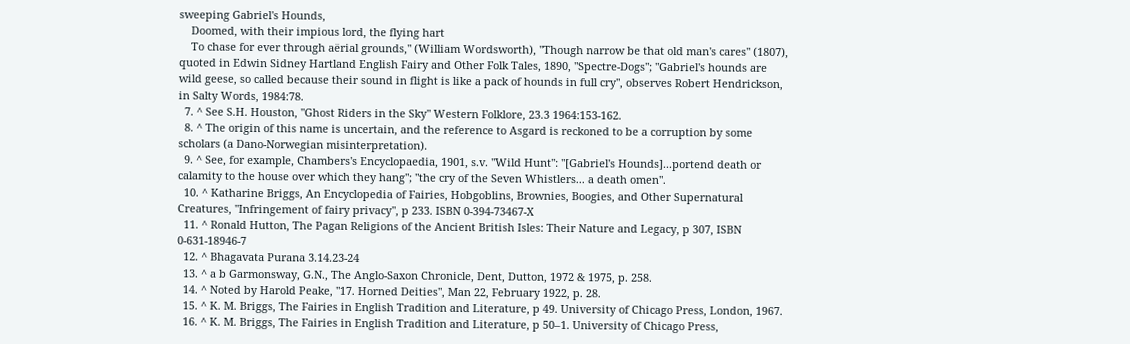sweeping Gabriel's Hounds,
    Doomed, with their impious lord, the flying hart
    To chase for ever through aërial grounds," (William Wordsworth), "Though narrow be that old man's cares" (1807), quoted in Edwin Sidney Hartland English Fairy and Other Folk Tales, 1890, "Spectre-Dogs"; "Gabriel's hounds are wild geese, so called because their sound in flight is like a pack of hounds in full cry", observes Robert Hendrickson, in Salty Words, 1984:78.
  7. ^ See S.H. Houston, "Ghost Riders in the Sky" Western Folklore, 23.3 1964:153-162.
  8. ^ The origin of this name is uncertain, and the reference to Asgard is reckoned to be a corruption by some scholars (a Dano-Norwegian misinterpretation).
  9. ^ See, for example, Chambers's Encyclopaedia, 1901, s.v. "Wild Hunt": "[Gabriel's Hounds]...portend death or calamity to the house over which they hang"; "the cry of the Seven Whistlers... a death omen".
  10. ^ Katharine Briggs, An Encyclopedia of Fairies, Hobgoblins, Brownies, Boogies, and Other Supernatural Creatures, "Infringement of fairy privacy", p 233. ISBN 0-394-73467-X
  11. ^ Ronald Hutton, The Pagan Religions of the Ancient British Isles: Their Nature and Legacy, p 307, ISBN 0-631-18946-7
  12. ^ Bhagavata Purana 3.14.23-24
  13. ^ a b Garmonsway, G.N., The Anglo-Saxon Chronicle, Dent, Dutton, 1972 & 1975, p. 258.
  14. ^ Noted by Harold Peake, "17. Horned Deities", Man 22, February 1922, p. 28.
  15. ^ K. M. Briggs, The Fairies in English Tradition and Literature, p 49. University of Chicago Press, London, 1967.
  16. ^ K. M. Briggs, The Fairies in English Tradition and Literature, p 50–1. University of Chicago Press,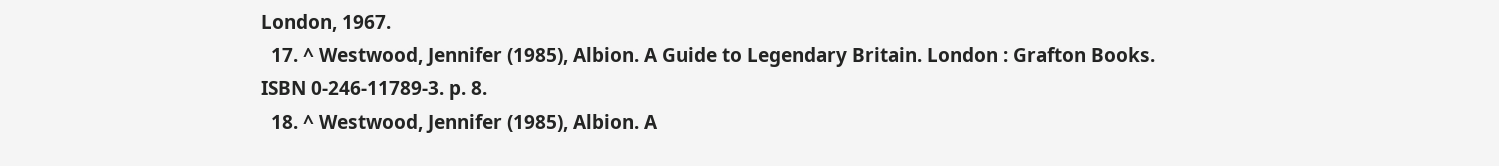London, 1967.
  17. ^ Westwood, Jennifer (1985), Albion. A Guide to Legendary Britain. London : Grafton Books. ISBN 0-246-11789-3. p. 8.
  18. ^ Westwood, Jennifer (1985), Albion. A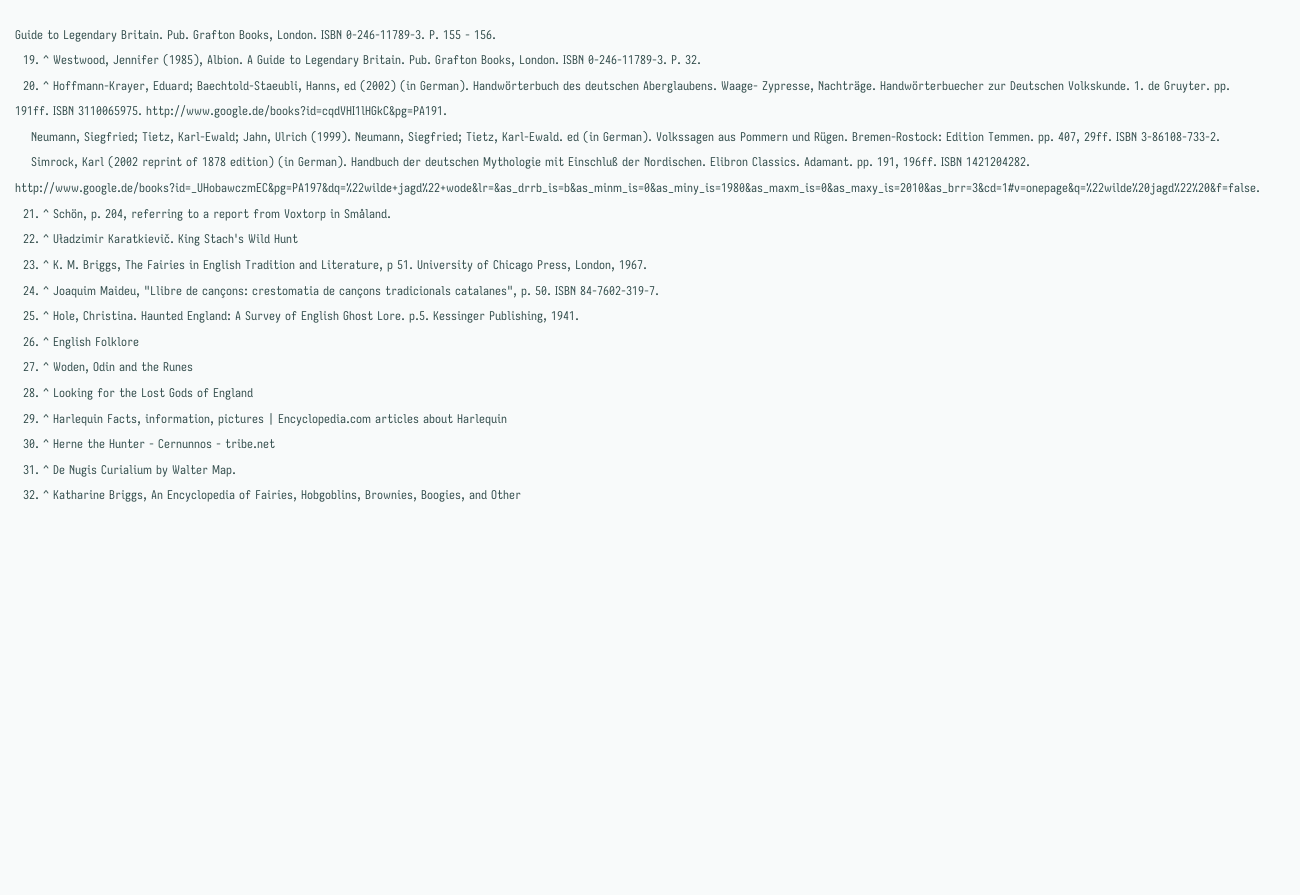Guide to Legendary Britain. Pub. Grafton Books, London. ISBN 0-246-11789-3. P. 155 - 156.
  19. ^ Westwood, Jennifer (1985), Albion. A Guide to Legendary Britain. Pub. Grafton Books, London. ISBN 0-246-11789-3. P. 32.
  20. ^ Hoffmann-Krayer, Eduard; Baechtold-Staeubli, Hanns, ed (2002) (in German). Handwörterbuch des deutschen Aberglaubens. Waage- Zypresse, Nachträge. Handwörterbuecher zur Deutschen Volkskunde. 1. de Gruyter. pp. 191ff. ISBN 3110065975. http://www.google.de/books?id=cqdVHI1lHGkC&pg=PA191.
    Neumann, Siegfried; Tietz, Karl-Ewald; Jahn, Ulrich (1999). Neumann, Siegfried; Tietz, Karl-Ewald. ed (in German). Volkssagen aus Pommern und Rügen. Bremen-Rostock: Edition Temmen. pp. 407, 29ff. ISBN 3-86108-733-2.
    Simrock, Karl (2002 reprint of 1878 edition) (in German). Handbuch der deutschen Mythologie mit Einschluß der Nordischen. Elibron Classics. Adamant. pp. 191, 196ff. ISBN 1421204282. http://www.google.de/books?id=_UHobawczmEC&pg=PA197&dq=%22wilde+jagd%22+wode&lr=&as_drrb_is=b&as_minm_is=0&as_miny_is=1980&as_maxm_is=0&as_maxy_is=2010&as_brr=3&cd=1#v=onepage&q=%22wilde%20jagd%22%20&f=false.
  21. ^ Schön, p. 204, referring to a report from Voxtorp in Småland.
  22. ^ Uładzimir Karatkievič. King Stach's Wild Hunt
  23. ^ K. M. Briggs, The Fairies in English Tradition and Literature, p 51. University of Chicago Press, London, 1967.
  24. ^ Joaquim Maideu, "Llibre de cançons: crestomatia de cançons tradicionals catalanes", p. 50. ISBN 84-7602-319-7.
  25. ^ Hole, Christina. Haunted England: A Survey of English Ghost Lore. p.5. Kessinger Publishing, 1941.
  26. ^ English Folklore
  27. ^ Woden, Odin and the Runes
  28. ^ Looking for the Lost Gods of England
  29. ^ Harlequin Facts, information, pictures | Encyclopedia.com articles about Harlequin
  30. ^ Herne the Hunter - Cernunnos - tribe.net
  31. ^ De Nugis Curialium by Walter Map.
  32. ^ Katharine Briggs, An Encyclopedia of Fairies, Hobgoblins, Brownies, Boogies, and Other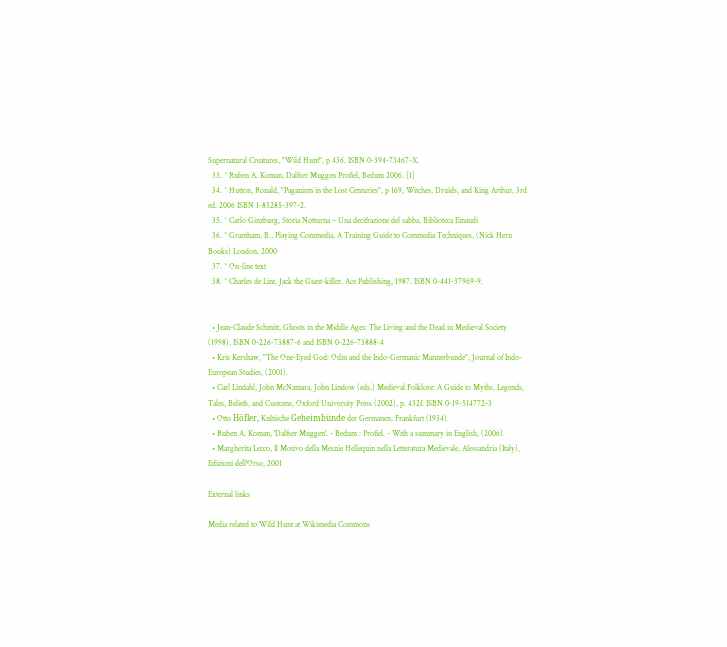Supernatural Creatures, "Wild Hunt", p 436. ISBN 0-394-73467-X.
  33. ^ Ruben A. Koman, Dalfser Muggen Profiel, Bedum 2006. [1]
  34. ^ Hutton, Ronald, "Paganism in the Lost Centuries", p 169, Witches, Druids, and King Arthur, 3rd ed. 2006 ISBN 1-85285-397-2.
  35. ^ Carlo Ginzburg, Storia Notturna – Una decifrazione del sabba, Biblioteca Einaudi
  36. ^ Grantham, B., Playing Commedia, A Training Guide to Commedia Techniques, (Nick Hern Books) London, 2000
  37. ^ On-line text
  38. ^ Charles de Lint. Jack the Giant-killer. Ace Publishing, 1987. ISBN 0-441-37969-9.


  • Jean-Claude Schmitt, Ghosts in the Middle Ages: The Living and the Dead in Medieval Society (1998), ISBN 0-226-73887-6 and ISBN 0-226-73888-4
  • Kris Kershaw, "The One-Eyed God: Odin and the Indo-Germanic Mannerbunde", Journal of Indo-European Studies, (2001).
  • Carl Lindahl, John McNamara, John Lindow (eds.) Medieval Folklore: A Guide to Myths, Legends, Tales, Beliefs, and Customs, Oxford University Press (2002), p. 432f. ISBN 0-19-514772-3
  • Otto Höfler, Kultische Geheimbünde der Germanen, Frankfurt (1934).
  • Ruben A. Koman, 'Dalfser Muggen'. - Bedum : Profiel. - With a summary in English, (2006).
  • Margherita Lecco, Il Motivo della Mesnie Hellequin nella Letteratura Medievale, Alessandria (Italy), Edizioni dell'Orso, 2001

External links

Media related to Wild Hunt at Wikimedia Commons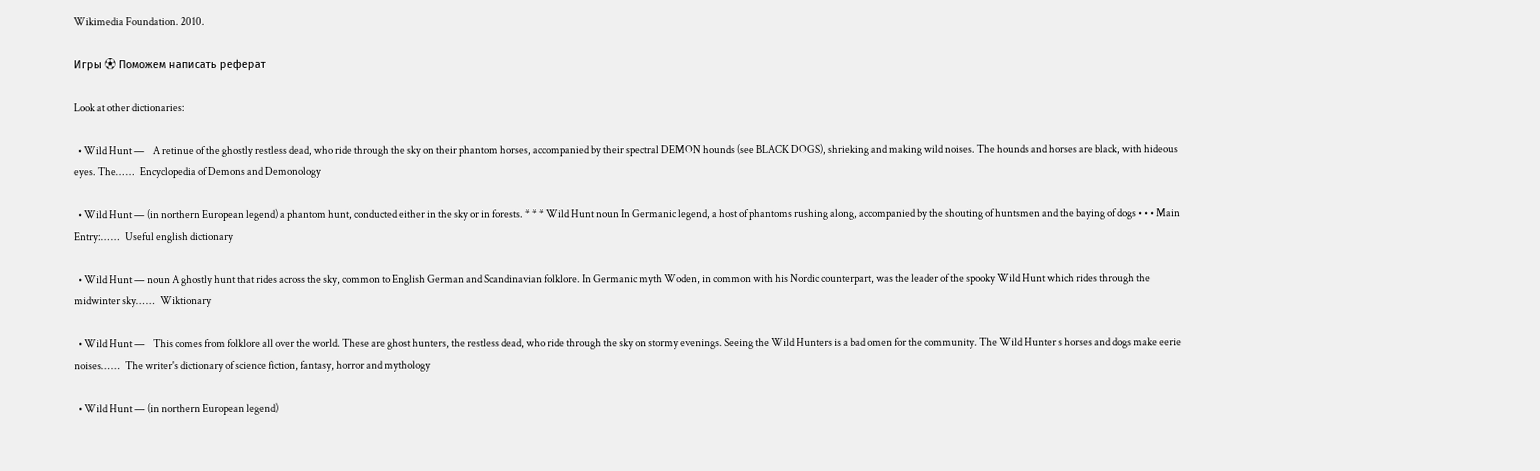Wikimedia Foundation. 2010.

Игры ⚽ Поможем написать реферат

Look at other dictionaries:

  • Wild Hunt —    A retinue of the ghostly restless dead, who ride through the sky on their phantom horses, accompanied by their spectral DEMON hounds (see BLACK DOGS), shrieking and making wild noises. The hounds and horses are black, with hideous eyes. The… …   Encyclopedia of Demons and Demonology

  • Wild Hunt — (in northern European legend) a phantom hunt, conducted either in the sky or in forests. * * * Wild Hunt noun In Germanic legend, a host of phantoms rushing along, accompanied by the shouting of huntsmen and the baying of dogs • • • Main Entry:… …   Useful english dictionary

  • Wild Hunt — noun A ghostly hunt that rides across the sky, common to English German and Scandinavian folklore. In Germanic myth Woden, in common with his Nordic counterpart, was the leader of the spooky Wild Hunt which rides through the midwinter sky… …   Wiktionary

  • Wild Hunt —    This comes from folklore all over the world. These are ghost hunters, the restless dead, who ride through the sky on stormy evenings. Seeing the Wild Hunters is a bad omen for the community. The Wild Hunter s horses and dogs make eerie noises… …   The writer's dictionary of science fiction, fantasy, horror and mythology

  • Wild Hunt — (in northern European legend)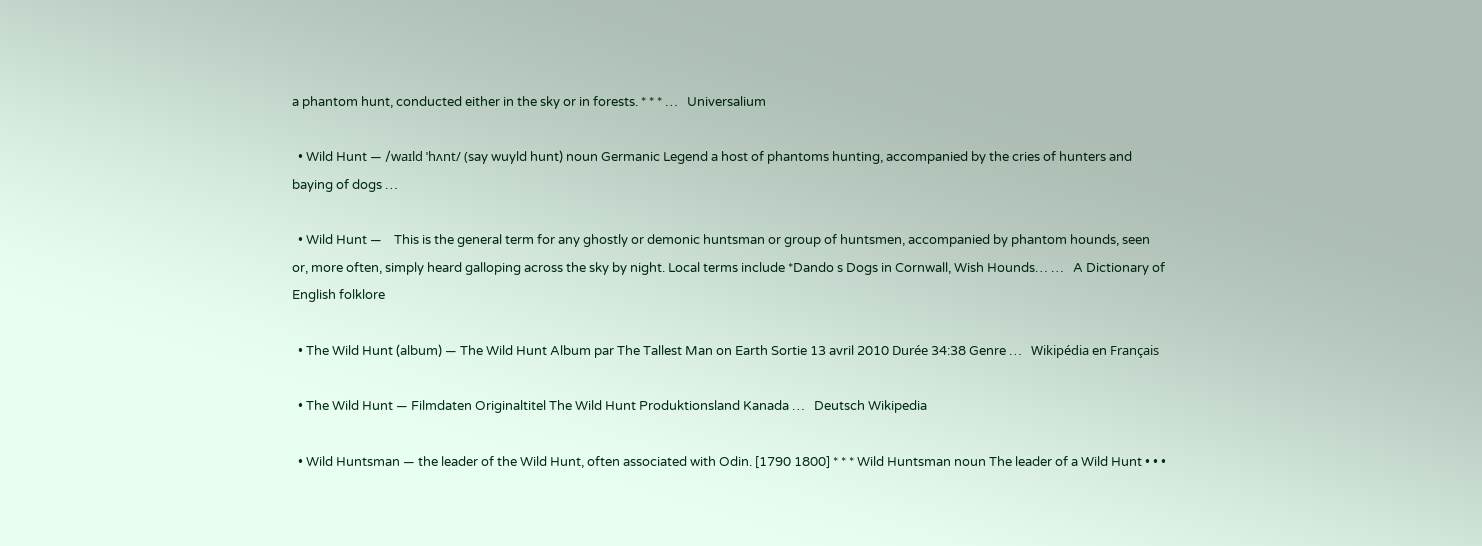a phantom hunt, conducted either in the sky or in forests. * * * …   Universalium

  • Wild Hunt — /waɪld ˈhʌnt/ (say wuyld hunt) noun Germanic Legend a host of phantoms hunting, accompanied by the cries of hunters and baying of dogs …

  • Wild Hunt —    This is the general term for any ghostly or demonic huntsman or group of huntsmen, accompanied by phantom hounds, seen or, more often, simply heard galloping across the sky by night. Local terms include *Dando s Dogs in Cornwall, Wish Hounds… …   A Dictionary of English folklore

  • The Wild Hunt (album) — The Wild Hunt Album par The Tallest Man on Earth Sortie 13 avril 2010 Durée 34:38 Genre …   Wikipédia en Français

  • The Wild Hunt — Filmdaten Originaltitel The Wild Hunt Produktionsland Kanada …   Deutsch Wikipedia

  • Wild Huntsman — the leader of the Wild Hunt, often associated with Odin. [1790 1800] * * * Wild Huntsman noun The leader of a Wild Hunt • • •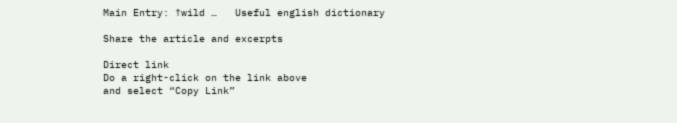Main Entry: ↑wild …   Useful english dictionary

Share the article and excerpts

Direct link
Do a right-click on the link above
and select “Copy Link”